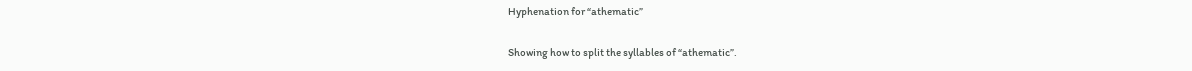Hyphenation for “athematic”

Showing how to split the syllables of “athematic”.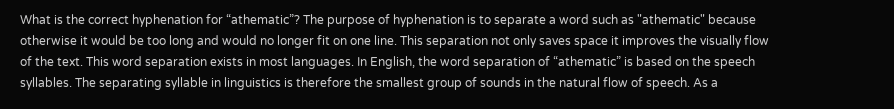What is the correct hyphenation for “athematic”? The purpose of hyphenation is to separate a word such as "athematic" because otherwise it would be too long and would no longer fit on one line. This separation not only saves space it improves the visually flow of the text. This word separation exists in most languages. In English, the word separation of “athematic” is based on the speech syllables. The separating syllable in linguistics is therefore the smallest group of sounds in the natural flow of speech. As a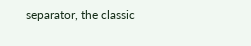separator, the classic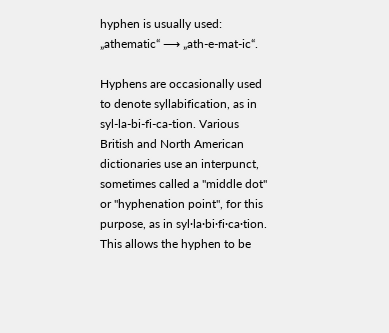hyphen is usually used: „athematic“ ⟶ „ath-e-mat-ic“.

Hyphens are occasionally used to denote syllabification, as in syl-la-bi-fi-ca-tion. Various British and North American dictionaries use an interpunct, sometimes called a "middle dot" or "hyphenation point", for this purpose, as in syl·la·bi·fi·ca·tion. This allows the hyphen to be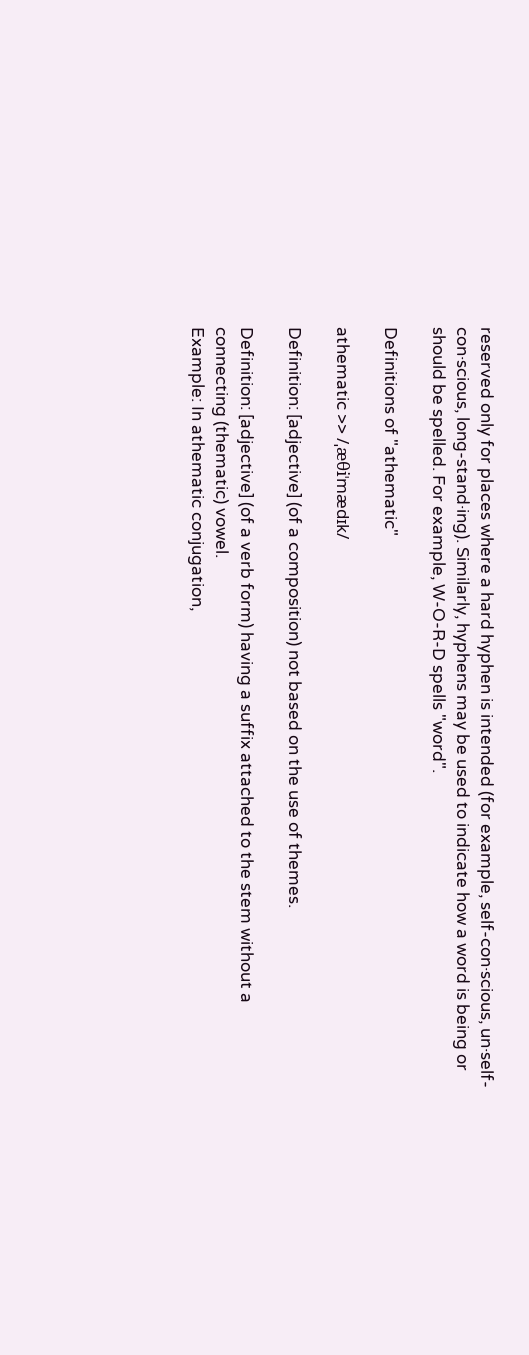reserved only for places where a hard hyphen is intended (for example, self-con·scious, un·self-con·scious, long-stand·ing). Similarly, hyphens may be used to indicate how a word is being or should be spelled. For example, W-O-R-D spells "word".

Definitions of "athematic"

athematic >> /ˌæθiˈmædɪk/

Definition: [adjective] (of a composition) not based on the use of themes.

Definition: [adjective] (of a verb form) having a suffix attached to the stem without a connecting (thematic) vowel.
Example: In athematic conjugation,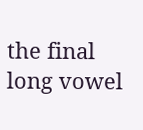the final long vowel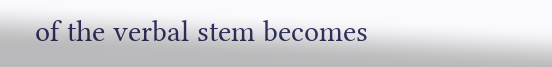of the verbal stem becomes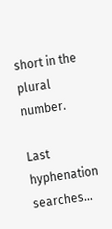short in the plural number.

Last hyphenation searches…